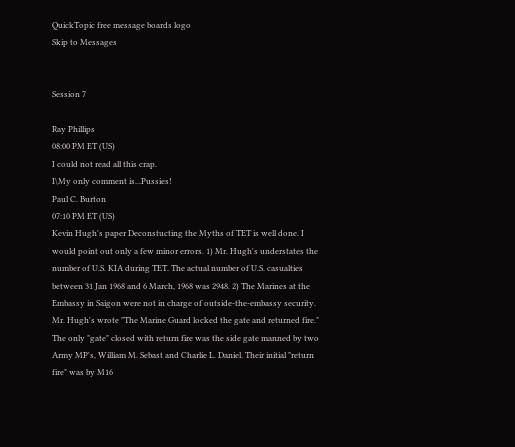QuickTopic free message boards logo
Skip to Messages


Session 7

Ray Phillips
08:00 PM ET (US)
I could not read all this crap.
I\My only comment is...Pussies!
Paul C. Burton
07:10 PM ET (US)
Kevin Hugh's paper Deconstucting the Myths of TET is well done. I would point out only a few minor errors. 1) Mr. Hugh's understates the number of U.S. KIA during TET. The actual number of U.S. casualties between 31 Jan 1968 and 6 March, 1968 was 2948. 2) The Marines at the Embassy in Saigon were not in charge of outside-the-embassy security. Mr. Hugh's wrote "The Marine Guard locked the gate and returned fire." The only "gate" closed with return fire was the side gate manned by two Army MP's, William M. Sebast and Charlie L. Daniel. Their initial "return fire" was by M16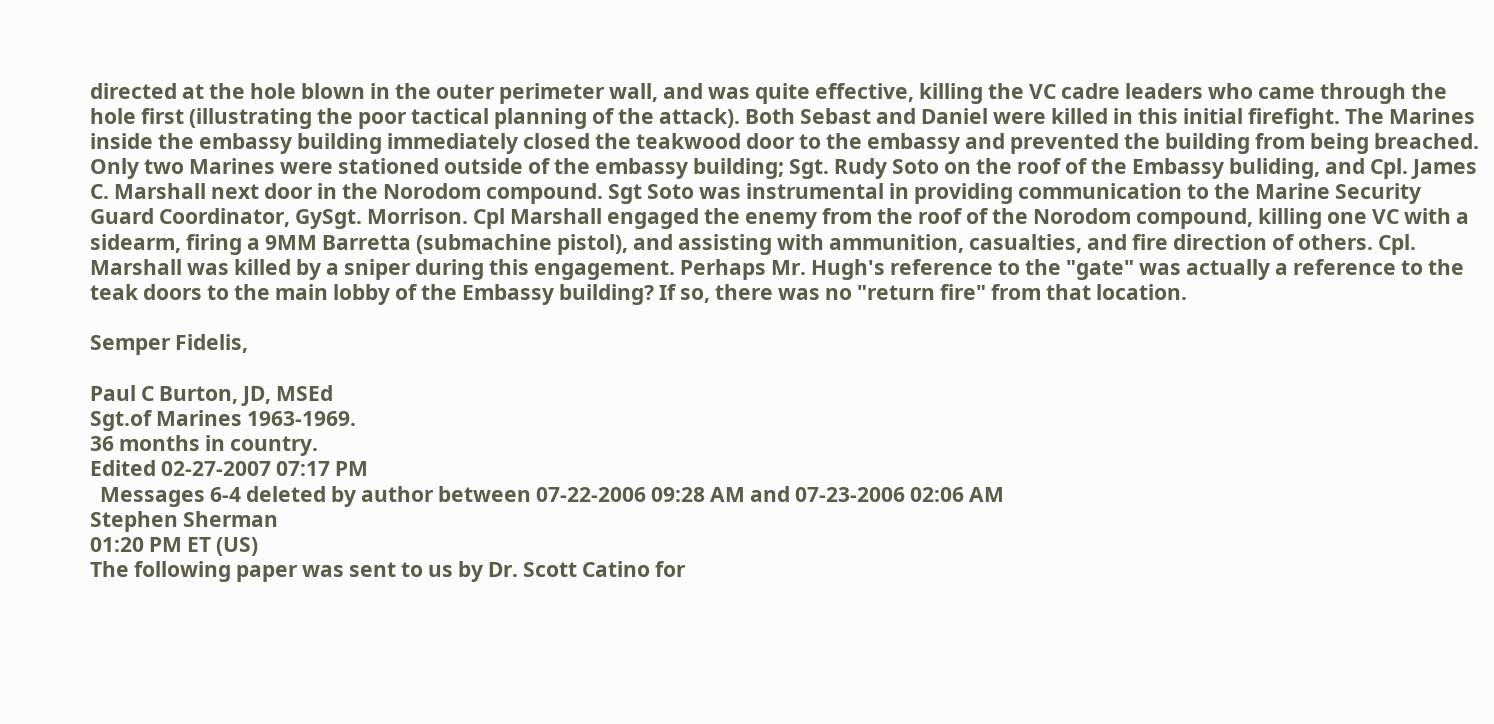directed at the hole blown in the outer perimeter wall, and was quite effective, killing the VC cadre leaders who came through the hole first (illustrating the poor tactical planning of the attack). Both Sebast and Daniel were killed in this initial firefight. The Marines inside the embassy building immediately closed the teakwood door to the embassy and prevented the building from being breached. Only two Marines were stationed outside of the embassy building; Sgt. Rudy Soto on the roof of the Embassy buliding, and Cpl. James C. Marshall next door in the Norodom compound. Sgt Soto was instrumental in providing communication to the Marine Security Guard Coordinator, GySgt. Morrison. Cpl Marshall engaged the enemy from the roof of the Norodom compound, killing one VC with a sidearm, firing a 9MM Barretta (submachine pistol), and assisting with ammunition, casualties, and fire direction of others. Cpl. Marshall was killed by a sniper during this engagement. Perhaps Mr. Hugh's reference to the "gate" was actually a reference to the teak doors to the main lobby of the Embassy building? If so, there was no "return fire" from that location.

Semper Fidelis,

Paul C Burton, JD, MSEd
Sgt.of Marines 1963-1969.
36 months in country.
Edited 02-27-2007 07:17 PM
  Messages 6-4 deleted by author between 07-22-2006 09:28 AM and 07-23-2006 02:06 AM
Stephen Sherman
01:20 PM ET (US)
The following paper was sent to us by Dr. Scott Catino for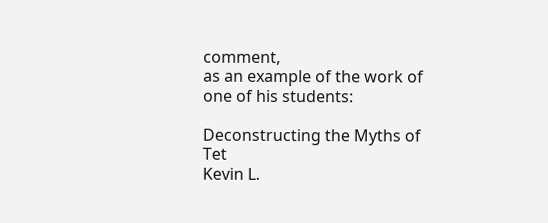comment,
as an example of the work of one of his students:

Deconstructing the Myths of Tet
Kevin L.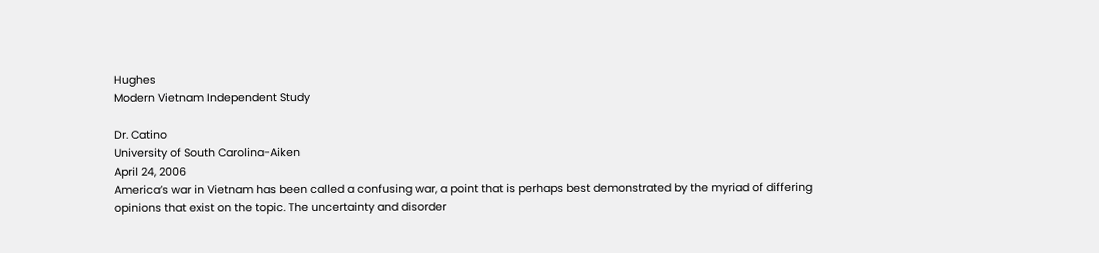Hughes
Modern Vietnam Independent Study

Dr. Catino
University of South Carolina-Aiken
April 24, 2006
America’s war in Vietnam has been called a confusing war, a point that is perhaps best demonstrated by the myriad of differing opinions that exist on the topic. The uncertainty and disorder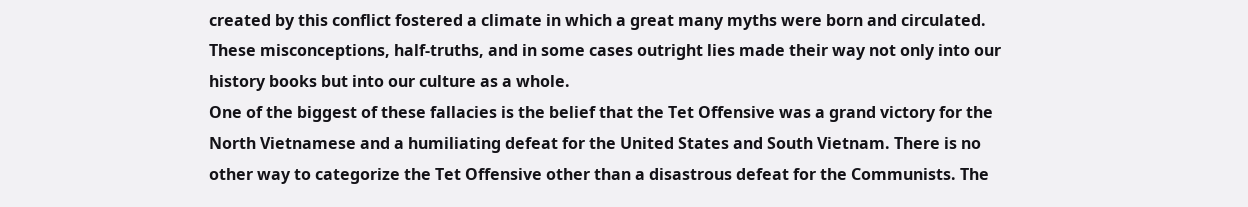created by this conflict fostered a climate in which a great many myths were born and circulated. These misconceptions, half-truths, and in some cases outright lies made their way not only into our history books but into our culture as a whole.
One of the biggest of these fallacies is the belief that the Tet Offensive was a grand victory for the North Vietnamese and a humiliating defeat for the United States and South Vietnam. There is no other way to categorize the Tet Offensive other than a disastrous defeat for the Communists. The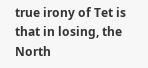true irony of Tet is that in losing, the North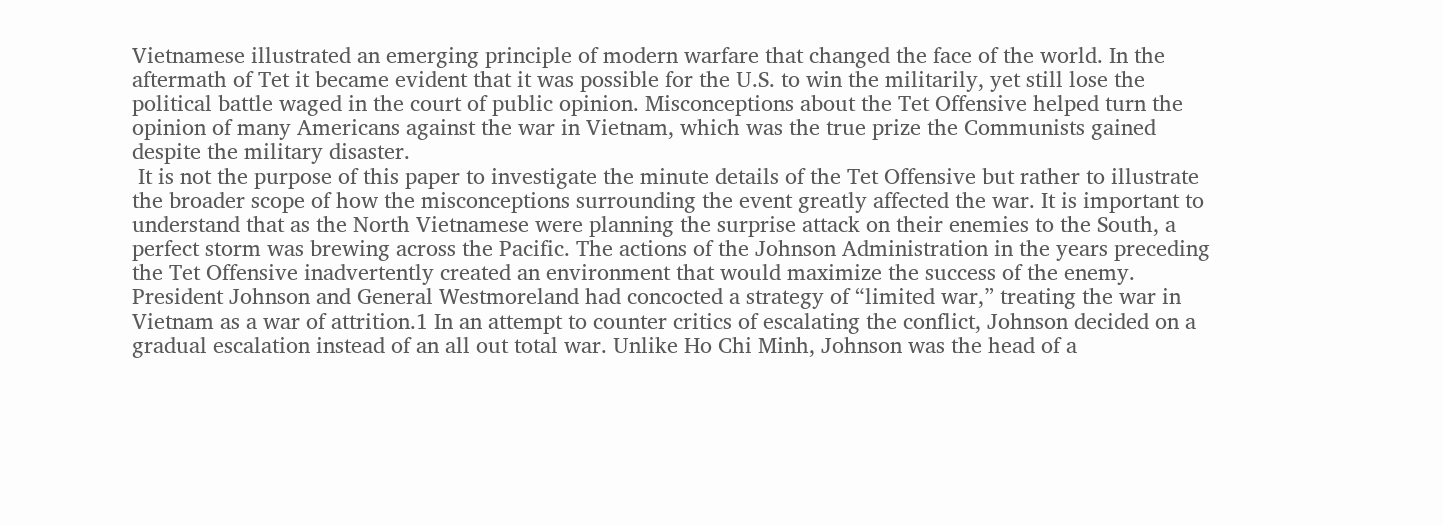Vietnamese illustrated an emerging principle of modern warfare that changed the face of the world. In the aftermath of Tet it became evident that it was possible for the U.S. to win the militarily, yet still lose the political battle waged in the court of public opinion. Misconceptions about the Tet Offensive helped turn the opinion of many Americans against the war in Vietnam, which was the true prize the Communists gained despite the military disaster.
 It is not the purpose of this paper to investigate the minute details of the Tet Offensive but rather to illustrate the broader scope of how the misconceptions surrounding the event greatly affected the war. It is important to understand that as the North Vietnamese were planning the surprise attack on their enemies to the South, a perfect storm was brewing across the Pacific. The actions of the Johnson Administration in the years preceding the Tet Offensive inadvertently created an environment that would maximize the success of the enemy.
President Johnson and General Westmoreland had concocted a strategy of “limited war,” treating the war in Vietnam as a war of attrition.1 In an attempt to counter critics of escalating the conflict, Johnson decided on a gradual escalation instead of an all out total war. Unlike Ho Chi Minh, Johnson was the head of a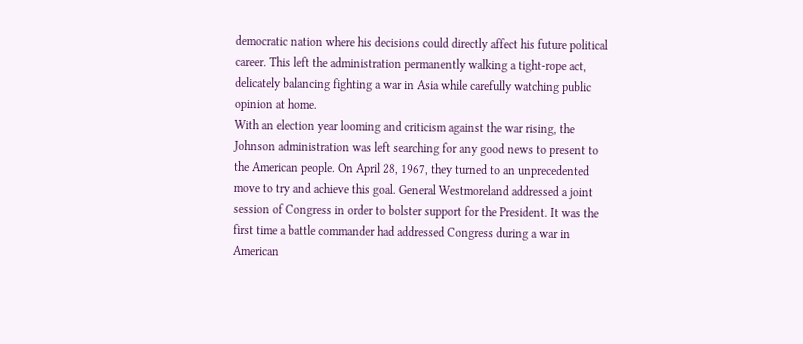democratic nation where his decisions could directly affect his future political career. This left the administration permanently walking a tight-rope act, delicately balancing fighting a war in Asia while carefully watching public opinion at home.
With an election year looming and criticism against the war rising, the Johnson administration was left searching for any good news to present to the American people. On April 28, 1967, they turned to an unprecedented move to try and achieve this goal. General Westmoreland addressed a joint session of Congress in order to bolster support for the President. It was the first time a battle commander had addressed Congress during a war in American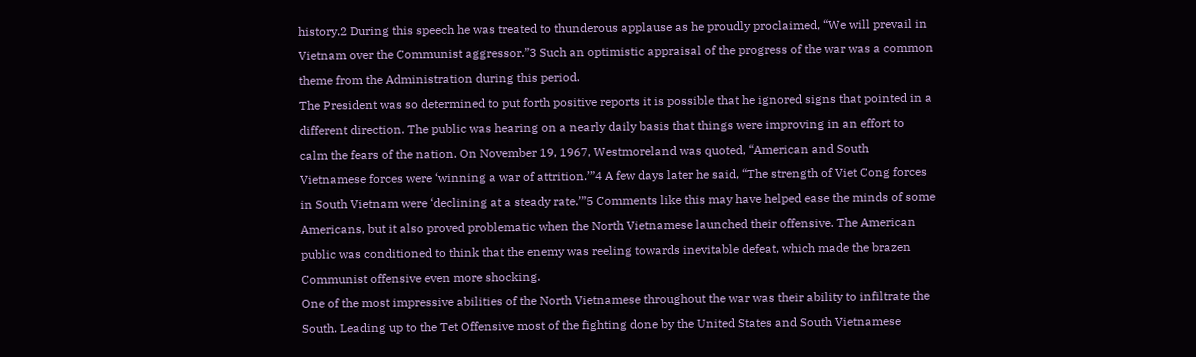history.2 During this speech he was treated to thunderous applause as he proudly proclaimed, “We will prevail in Vietnam over the Communist aggressor.”3 Such an optimistic appraisal of the progress of the war was a common theme from the Administration during this period.
The President was so determined to put forth positive reports it is possible that he ignored signs that pointed in a different direction. The public was hearing on a nearly daily basis that things were improving in an effort to calm the fears of the nation. On November 19, 1967, Westmoreland was quoted, “American and South Vietnamese forces were ‘winning a war of attrition.’”4 A few days later he said, “The strength of Viet Cong forces in South Vietnam were ‘declining at a steady rate.’”5 Comments like this may have helped ease the minds of some Americans, but it also proved problematic when the North Vietnamese launched their offensive. The American public was conditioned to think that the enemy was reeling towards inevitable defeat, which made the brazen Communist offensive even more shocking.
One of the most impressive abilities of the North Vietnamese throughout the war was their ability to infiltrate the South. Leading up to the Tet Offensive most of the fighting done by the United States and South Vietnamese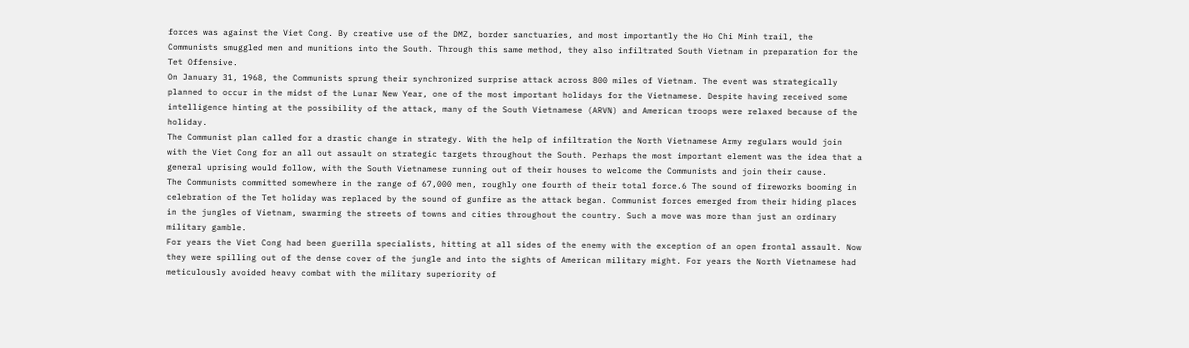forces was against the Viet Cong. By creative use of the DMZ, border sanctuaries, and most importantly the Ho Chi Minh trail, the Communists smuggled men and munitions into the South. Through this same method, they also infiltrated South Vietnam in preparation for the Tet Offensive.
On January 31, 1968, the Communists sprung their synchronized surprise attack across 800 miles of Vietnam. The event was strategically planned to occur in the midst of the Lunar New Year, one of the most important holidays for the Vietnamese. Despite having received some intelligence hinting at the possibility of the attack, many of the South Vietnamese (ARVN) and American troops were relaxed because of the holiday.
The Communist plan called for a drastic change in strategy. With the help of infiltration the North Vietnamese Army regulars would join with the Viet Cong for an all out assault on strategic targets throughout the South. Perhaps the most important element was the idea that a general uprising would follow, with the South Vietnamese running out of their houses to welcome the Communists and join their cause.
The Communists committed somewhere in the range of 67,000 men, roughly one fourth of their total force.6 The sound of fireworks booming in celebration of the Tet holiday was replaced by the sound of gunfire as the attack began. Communist forces emerged from their hiding places in the jungles of Vietnam, swarming the streets of towns and cities throughout the country. Such a move was more than just an ordinary military gamble.
For years the Viet Cong had been guerilla specialists, hitting at all sides of the enemy with the exception of an open frontal assault. Now they were spilling out of the dense cover of the jungle and into the sights of American military might. For years the North Vietnamese had meticulously avoided heavy combat with the military superiority of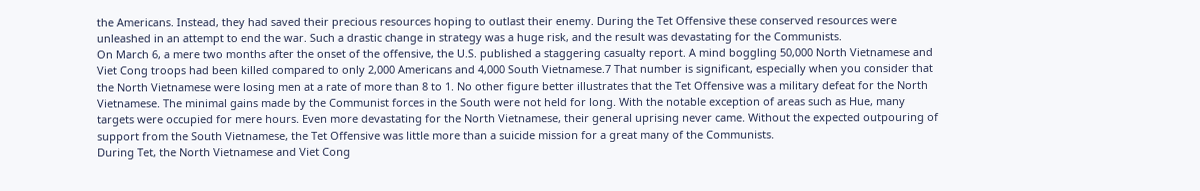the Americans. Instead, they had saved their precious resources hoping to outlast their enemy. During the Tet Offensive these conserved resources were unleashed in an attempt to end the war. Such a drastic change in strategy was a huge risk, and the result was devastating for the Communists.
On March 6, a mere two months after the onset of the offensive, the U.S. published a staggering casualty report. A mind boggling 50,000 North Vietnamese and Viet Cong troops had been killed compared to only 2,000 Americans and 4,000 South Vietnamese.7 That number is significant, especially when you consider that the North Vietnamese were losing men at a rate of more than 8 to 1. No other figure better illustrates that the Tet Offensive was a military defeat for the North Vietnamese. The minimal gains made by the Communist forces in the South were not held for long. With the notable exception of areas such as Hue, many targets were occupied for mere hours. Even more devastating for the North Vietnamese, their general uprising never came. Without the expected outpouring of support from the South Vietnamese, the Tet Offensive was little more than a suicide mission for a great many of the Communists.
During Tet, the North Vietnamese and Viet Cong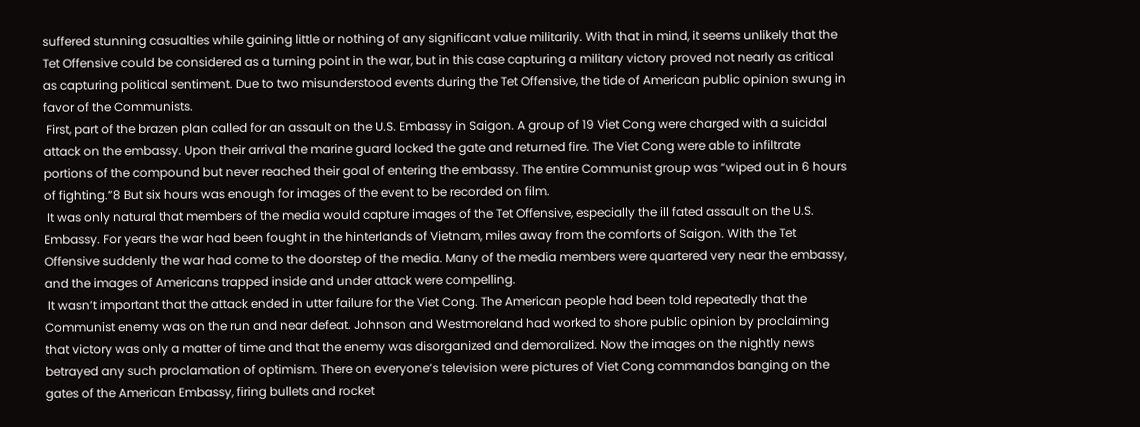suffered stunning casualties while gaining little or nothing of any significant value militarily. With that in mind, it seems unlikely that the Tet Offensive could be considered as a turning point in the war, but in this case capturing a military victory proved not nearly as critical as capturing political sentiment. Due to two misunderstood events during the Tet Offensive, the tide of American public opinion swung in favor of the Communists.
 First, part of the brazen plan called for an assault on the U.S. Embassy in Saigon. A group of 19 Viet Cong were charged with a suicidal attack on the embassy. Upon their arrival the marine guard locked the gate and returned fire. The Viet Cong were able to infiltrate portions of the compound but never reached their goal of entering the embassy. The entire Communist group was “wiped out in 6 hours of fighting.”8 But six hours was enough for images of the event to be recorded on film.
 It was only natural that members of the media would capture images of the Tet Offensive, especially the ill fated assault on the U.S. Embassy. For years the war had been fought in the hinterlands of Vietnam, miles away from the comforts of Saigon. With the Tet Offensive suddenly the war had come to the doorstep of the media. Many of the media members were quartered very near the embassy, and the images of Americans trapped inside and under attack were compelling.
 It wasn’t important that the attack ended in utter failure for the Viet Cong. The American people had been told repeatedly that the Communist enemy was on the run and near defeat. Johnson and Westmoreland had worked to shore public opinion by proclaiming that victory was only a matter of time and that the enemy was disorganized and demoralized. Now the images on the nightly news betrayed any such proclamation of optimism. There on everyone’s television were pictures of Viet Cong commandos banging on the gates of the American Embassy, firing bullets and rocket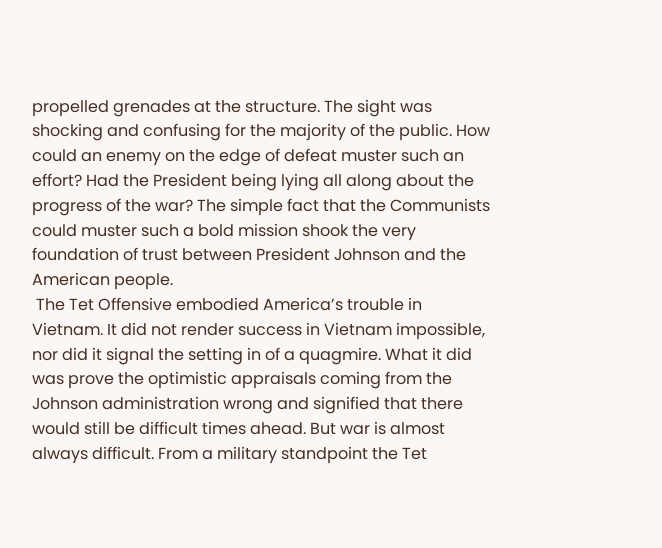propelled grenades at the structure. The sight was shocking and confusing for the majority of the public. How could an enemy on the edge of defeat muster such an effort? Had the President being lying all along about the progress of the war? The simple fact that the Communists could muster such a bold mission shook the very foundation of trust between President Johnson and the American people.
 The Tet Offensive embodied America’s trouble in Vietnam. It did not render success in Vietnam impossible, nor did it signal the setting in of a quagmire. What it did was prove the optimistic appraisals coming from the Johnson administration wrong and signified that there would still be difficult times ahead. But war is almost always difficult. From a military standpoint the Tet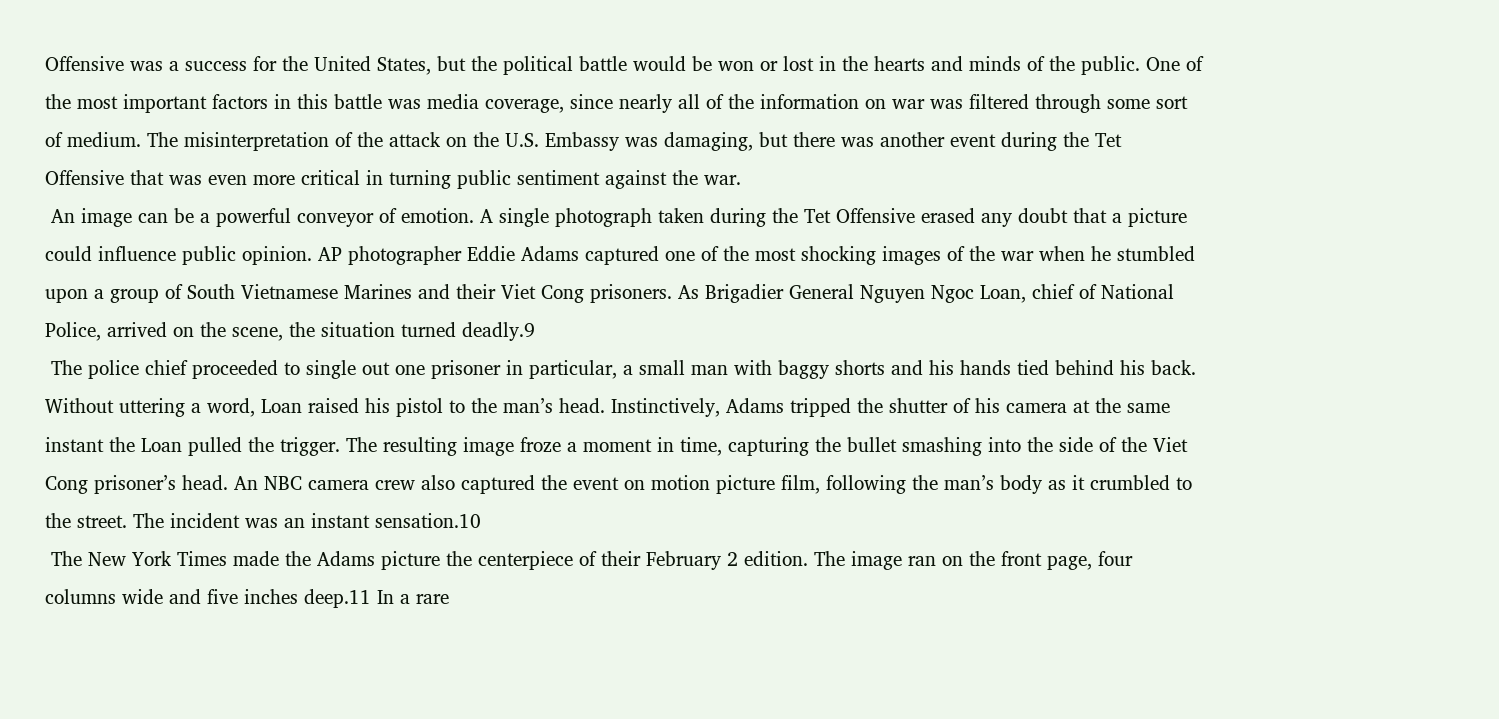Offensive was a success for the United States, but the political battle would be won or lost in the hearts and minds of the public. One of the most important factors in this battle was media coverage, since nearly all of the information on war was filtered through some sort of medium. The misinterpretation of the attack on the U.S. Embassy was damaging, but there was another event during the Tet Offensive that was even more critical in turning public sentiment against the war.
 An image can be a powerful conveyor of emotion. A single photograph taken during the Tet Offensive erased any doubt that a picture could influence public opinion. AP photographer Eddie Adams captured one of the most shocking images of the war when he stumbled upon a group of South Vietnamese Marines and their Viet Cong prisoners. As Brigadier General Nguyen Ngoc Loan, chief of National Police, arrived on the scene, the situation turned deadly.9
 The police chief proceeded to single out one prisoner in particular, a small man with baggy shorts and his hands tied behind his back. Without uttering a word, Loan raised his pistol to the man’s head. Instinctively, Adams tripped the shutter of his camera at the same instant the Loan pulled the trigger. The resulting image froze a moment in time, capturing the bullet smashing into the side of the Viet Cong prisoner’s head. An NBC camera crew also captured the event on motion picture film, following the man’s body as it crumbled to the street. The incident was an instant sensation.10
 The New York Times made the Adams picture the centerpiece of their February 2 edition. The image ran on the front page, four columns wide and five inches deep.11 In a rare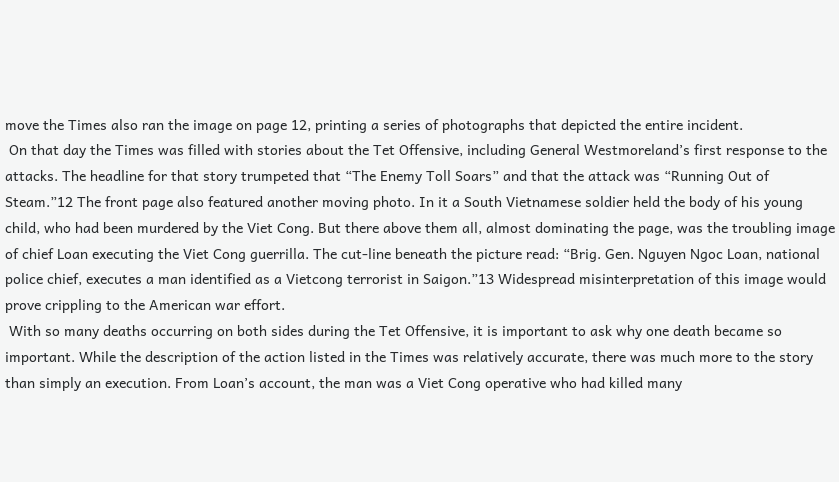move the Times also ran the image on page 12, printing a series of photographs that depicted the entire incident.
 On that day the Times was filled with stories about the Tet Offensive, including General Westmoreland’s first response to the attacks. The headline for that story trumpeted that “The Enemy Toll Soars” and that the attack was “Running Out of Steam.”12 The front page also featured another moving photo. In it a South Vietnamese soldier held the body of his young child, who had been murdered by the Viet Cong. But there above them all, almost dominating the page, was the troubling image of chief Loan executing the Viet Cong guerrilla. The cut-line beneath the picture read: “Brig. Gen. Nguyen Ngoc Loan, national police chief, executes a man identified as a Vietcong terrorist in Saigon.”13 Widespread misinterpretation of this image would prove crippling to the American war effort.
 With so many deaths occurring on both sides during the Tet Offensive, it is important to ask why one death became so important. While the description of the action listed in the Times was relatively accurate, there was much more to the story than simply an execution. From Loan’s account, the man was a Viet Cong operative who had killed many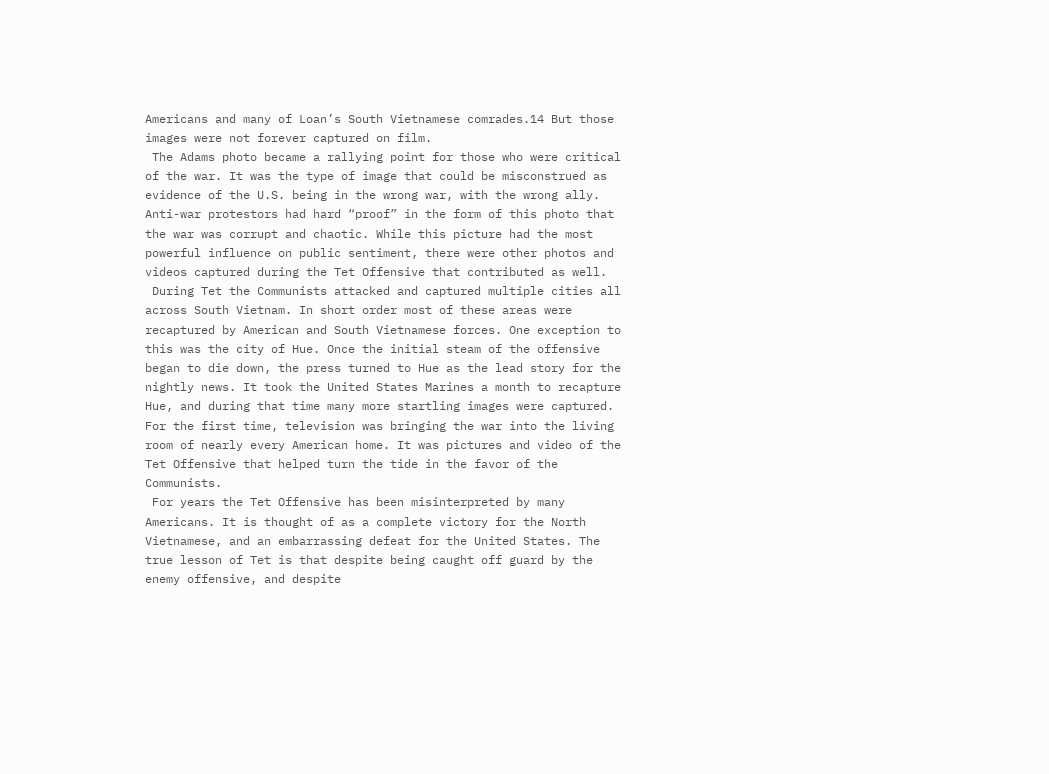Americans and many of Loan’s South Vietnamese comrades.14 But those images were not forever captured on film.
 The Adams photo became a rallying point for those who were critical of the war. It was the type of image that could be misconstrued as evidence of the U.S. being in the wrong war, with the wrong ally. Anti-war protestors had hard “proof” in the form of this photo that the war was corrupt and chaotic. While this picture had the most powerful influence on public sentiment, there were other photos and videos captured during the Tet Offensive that contributed as well.
 During Tet the Communists attacked and captured multiple cities all across South Vietnam. In short order most of these areas were recaptured by American and South Vietnamese forces. One exception to this was the city of Hue. Once the initial steam of the offensive began to die down, the press turned to Hue as the lead story for the nightly news. It took the United States Marines a month to recapture Hue, and during that time many more startling images were captured. For the first time, television was bringing the war into the living room of nearly every American home. It was pictures and video of the Tet Offensive that helped turn the tide in the favor of the Communists.
 For years the Tet Offensive has been misinterpreted by many Americans. It is thought of as a complete victory for the North Vietnamese, and an embarrassing defeat for the United States. The true lesson of Tet is that despite being caught off guard by the enemy offensive, and despite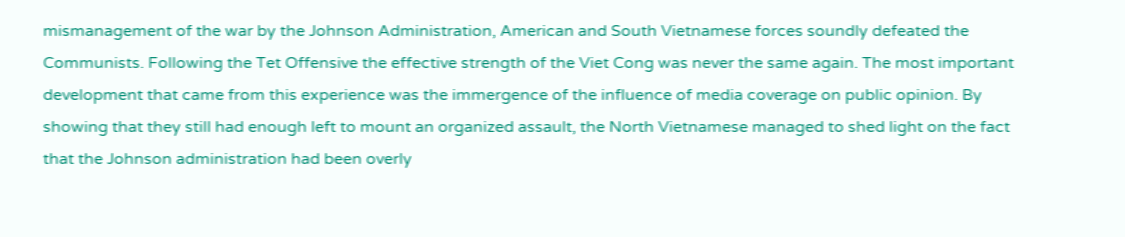mismanagement of the war by the Johnson Administration, American and South Vietnamese forces soundly defeated the Communists. Following the Tet Offensive the effective strength of the Viet Cong was never the same again. The most important development that came from this experience was the immergence of the influence of media coverage on public opinion. By showing that they still had enough left to mount an organized assault, the North Vietnamese managed to shed light on the fact that the Johnson administration had been overly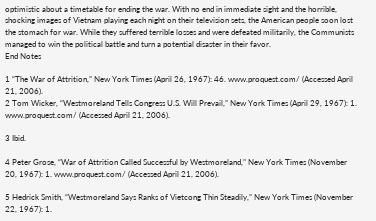optimistic about a timetable for ending the war. With no end in immediate sight and the horrible, shocking images of Vietnam playing each night on their television sets, the American people soon lost the stomach for war. While they suffered terrible losses and were defeated militarily, the Communists managed to win the political battle and turn a potential disaster in their favor.
End Notes

1 “The War of Attrition,” New York Times (April 26, 1967): 46. www.proquest.com/ (Accessed April 21, 2006).
2 Tom Wicker, “Westmoreland Tells Congress U.S. Will Prevail,” New York Times (April 29, 1967): 1. www.proquest.com/ (Accessed April 21, 2006).

3 Ibid.

4 Peter Grose, “War of Attrition Called Successful by Westmoreland,” New York Times (November 20, 1967): 1. www.proquest.com/ (Accessed April 21, 2006).

5 Hedrick Smith, “Westmoreland Says Ranks of Vietcong Thin Steadily,” New York Times (November 22, 1967): 1.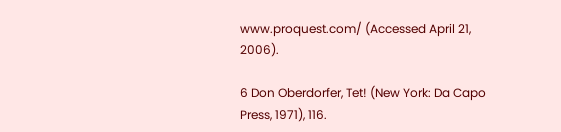www.proquest.com/ (Accessed April 21, 2006).

6 Don Oberdorfer, Tet! (New York: Da Capo Press, 1971), 116.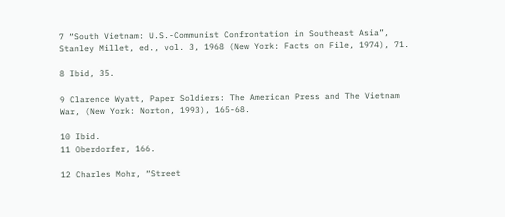7 “South Vietnam: U.S.-Communist Confrontation in Southeast Asia”, Stanley Millet, ed., vol. 3, 1968 (New York: Facts on File, 1974), 71.

8 Ibid, 35.

9 Clarence Wyatt, Paper Soldiers: The American Press and The Vietnam War, (New York: Norton, 1993), 165-68.

10 Ibid.
11 Oberdorfer, 166.

12 Charles Mohr, “Street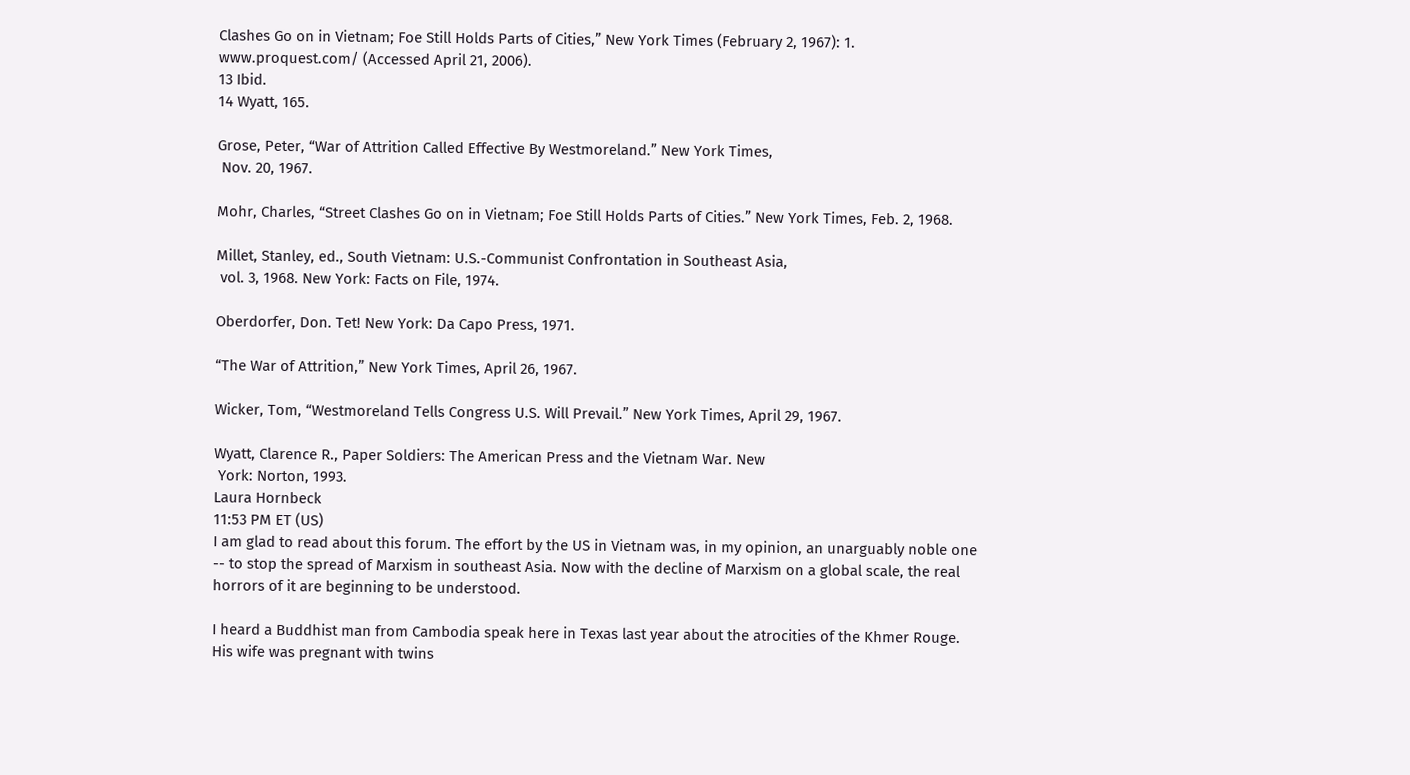Clashes Go on in Vietnam; Foe Still Holds Parts of Cities,” New York Times (February 2, 1967): 1. www.proquest.com/ (Accessed April 21, 2006).
13 Ibid.
14 Wyatt, 165.

Grose, Peter, “War of Attrition Called Effective By Westmoreland.” New York Times,
 Nov. 20, 1967.

Mohr, Charles, “Street Clashes Go on in Vietnam; Foe Still Holds Parts of Cities.” New York Times, Feb. 2, 1968.

Millet, Stanley, ed., South Vietnam: U.S.-Communist Confrontation in Southeast Asia,
 vol. 3, 1968. New York: Facts on File, 1974.

Oberdorfer, Don. Tet! New York: Da Capo Press, 1971.

“The War of Attrition,” New York Times, April 26, 1967.

Wicker, Tom, “Westmoreland Tells Congress U.S. Will Prevail.” New York Times, April 29, 1967.

Wyatt, Clarence R., Paper Soldiers: The American Press and the Vietnam War. New
 York: Norton, 1993.
Laura Hornbeck
11:53 PM ET (US)
I am glad to read about this forum. The effort by the US in Vietnam was, in my opinion, an unarguably noble one -- to stop the spread of Marxism in southeast Asia. Now with the decline of Marxism on a global scale, the real horrors of it are beginning to be understood.

I heard a Buddhist man from Cambodia speak here in Texas last year about the atrocities of the Khmer Rouge. His wife was pregnant with twins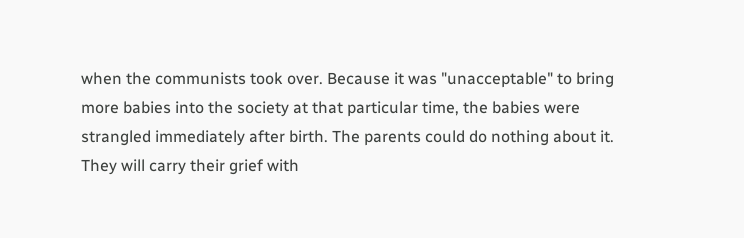when the communists took over. Because it was "unacceptable" to bring more babies into the society at that particular time, the babies were strangled immediately after birth. The parents could do nothing about it. They will carry their grief with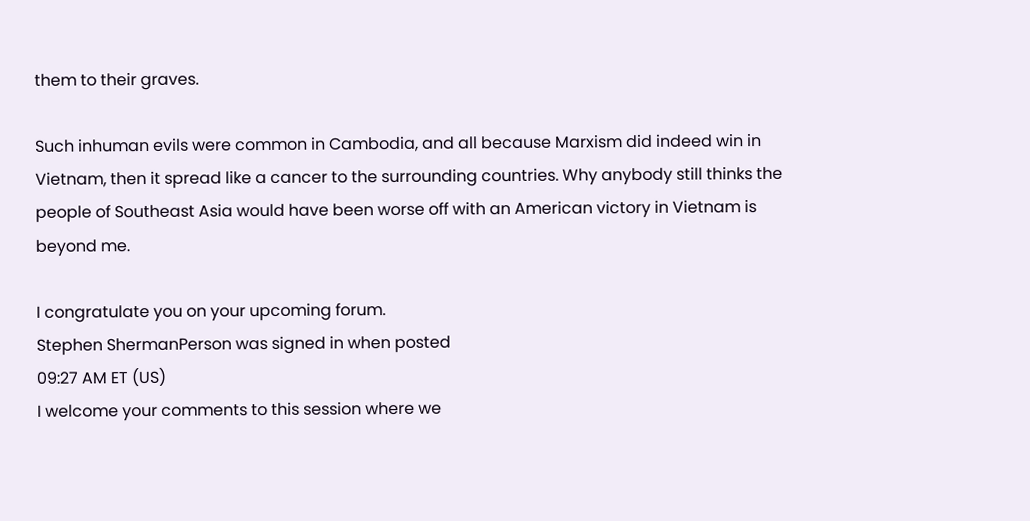them to their graves.

Such inhuman evils were common in Cambodia, and all because Marxism did indeed win in Vietnam, then it spread like a cancer to the surrounding countries. Why anybody still thinks the people of Southeast Asia would have been worse off with an American victory in Vietnam is beyond me.

I congratulate you on your upcoming forum.
Stephen ShermanPerson was signed in when posted
09:27 AM ET (US)
I welcome your comments to this session where we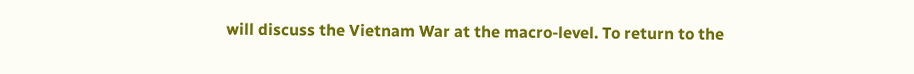will discuss the Vietnam War at the macro-level. To return to the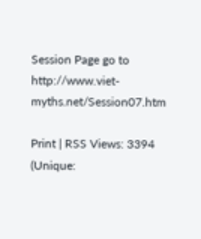Session Page go to http://www.viet-myths.net/Session07.htm

Print | RSS Views: 3394 (Unique: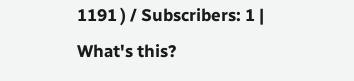1191 ) / Subscribers: 1 | What's this?